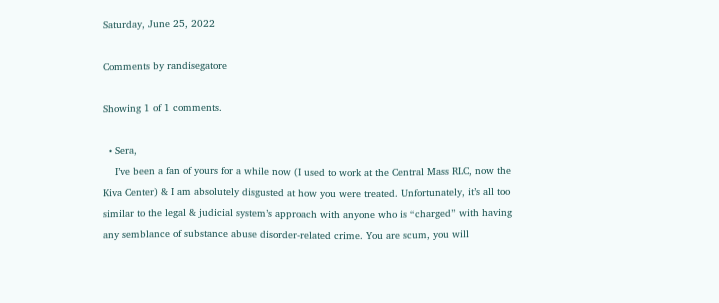Saturday, June 25, 2022

Comments by randisegatore

Showing 1 of 1 comments.

  • Sera,
    I’ve been a fan of yours for a while now (I used to work at the Central Mass RLC, now the Kiva Center) & I am absolutely disgusted at how you were treated. Unfortunately, it’s all too similar to the legal & judicial system’s approach with anyone who is “charged” with having any semblance of substance abuse disorder-related crime. You are scum, you will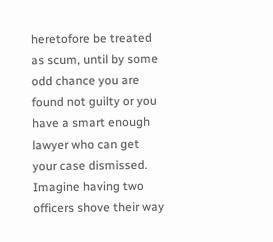heretofore be treated as scum, until by some odd chance you are found not guilty or you have a smart enough lawyer who can get your case dismissed. Imagine having two officers shove their way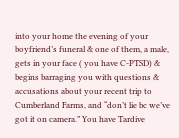into your home the evening of your boyfriend’s funeral & one of them, a male, gets in your face ( you have C-PTSD) & begins barraging you with questions & accusations about your recent trip to Cumberland Farms, and “don’t lie bc we’ve got it on camera.” You have Tardive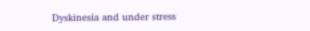Dyskinesia and under stress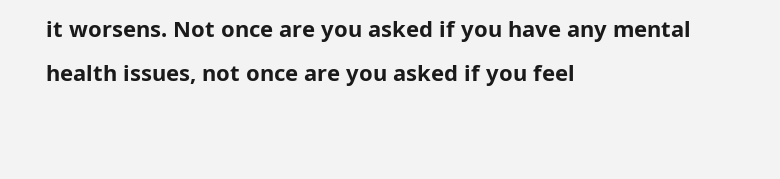it worsens. Not once are you asked if you have any mental health issues, not once are you asked if you feel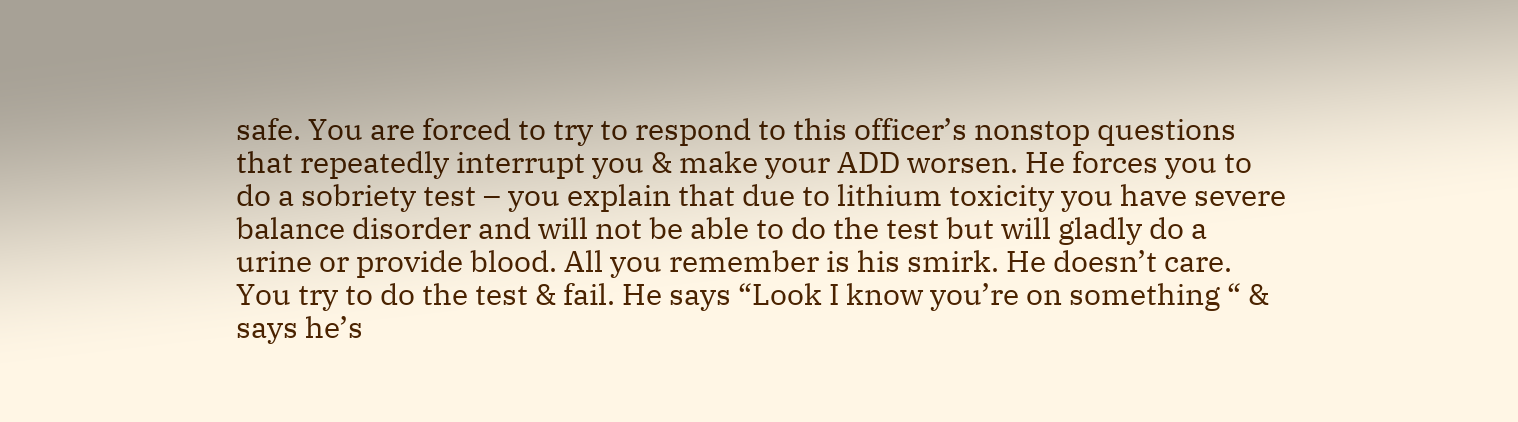safe. You are forced to try to respond to this officer’s nonstop questions that repeatedly interrupt you & make your ADD worsen. He forces you to do a sobriety test – you explain that due to lithium toxicity you have severe balance disorder and will not be able to do the test but will gladly do a urine or provide blood. All you remember is his smirk. He doesn’t care. You try to do the test & fail. He says “Look I know you’re on something “ & says he’s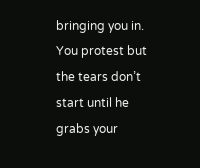bringing you in. You protest but the tears don’t start until he grabs your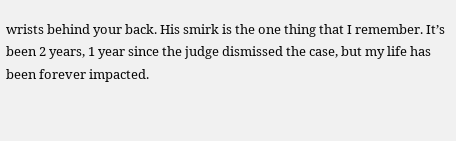wrists behind your back. His smirk is the one thing that I remember. It’s been 2 years, 1 year since the judge dismissed the case, but my life has been forever impacted.